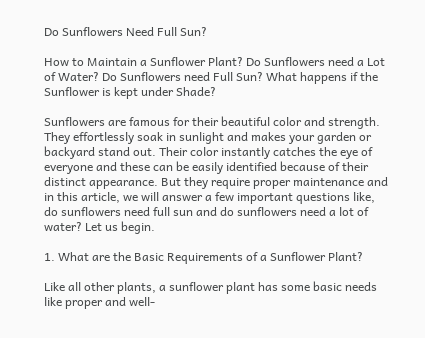Do Sunflowers Need Full Sun?

How to Maintain a Sunflower Plant? Do Sunflowers need a Lot of Water? Do Sunflowers need Full Sun? What happens if the Sunflower is kept under Shade?

Sunflowers are famous for their beautiful color and strength. They effortlessly soak in sunlight and makes your garden or backyard stand out. Their color instantly catches the eye of everyone and these can be easily identified because of their distinct appearance. But they require proper maintenance and in this article, we will answer a few important questions like, do sunflowers need full sun and do sunflowers need a lot of water? Let us begin.

1. What are the Basic Requirements of a Sunflower Plant?

Like all other plants, a sunflower plant has some basic needs like proper and well-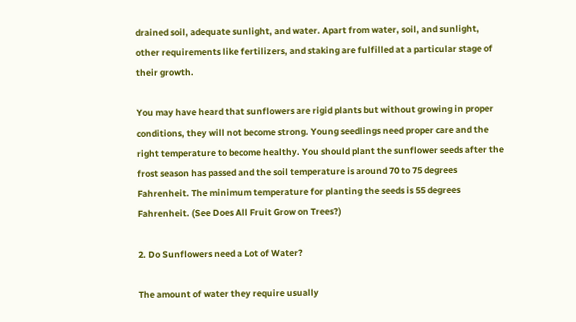drained soil, adequate sunlight, and water. Apart from water, soil, and sunlight, other requirements like fertilizers, and staking are fulfilled at a particular stage of their growth.

You may have heard that sunflowers are rigid plants but without growing in proper conditions, they will not become strong. Young seedlings need proper care and the right temperature to become healthy. You should plant the sunflower seeds after the frost season has passed and the soil temperature is around 70 to 75 degrees Fahrenheit. The minimum temperature for planting the seeds is 55 degrees Fahrenheit. (See Does All Fruit Grow on Trees?)

2. Do Sunflowers need a Lot of Water?

The amount of water they require usually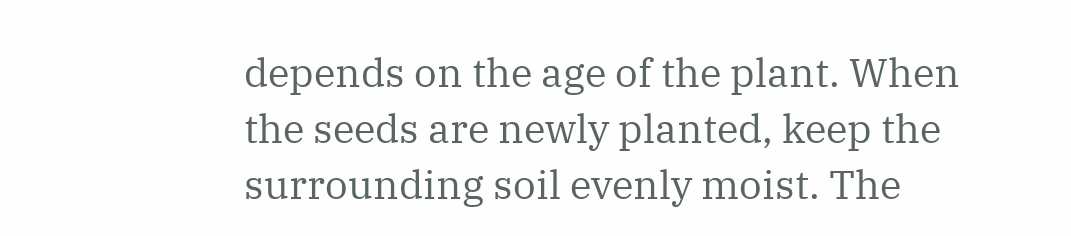depends on the age of the plant. When the seeds are newly planted, keep the surrounding soil evenly moist. The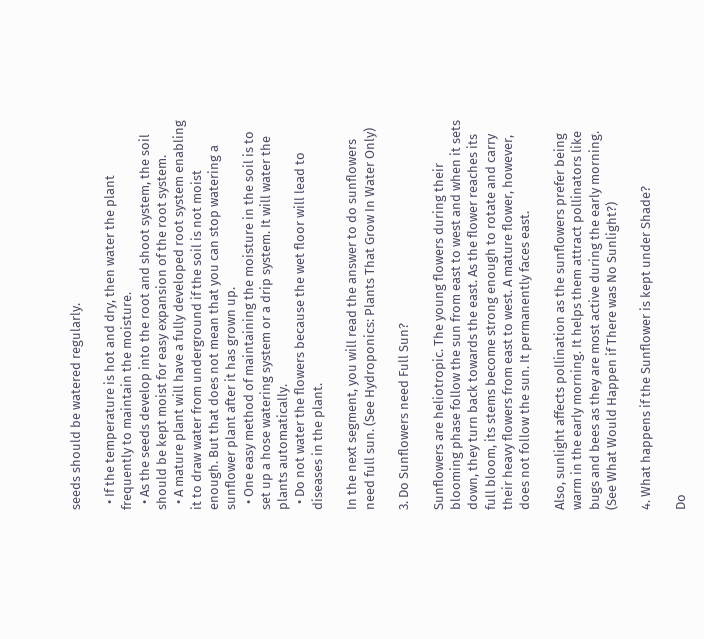seeds should be watered regularly.

  • If the temperature is hot and dry, then water the plant frequently to maintain the moisture.
  • As the seeds develop into the root and shoot system, the soil should be kept moist for easy expansion of the root system.
  • A mature plant will have a fully developed root system enabling it to draw water from underground if the soil is not moist enough. But that does not mean that you can stop watering a sunflower plant after it has grown up.
  • One easy method of maintaining the moisture in the soil is to set up a hose watering system or a drip system. It will water the plants automatically.
  • Do not water the flowers because the wet floor will lead to diseases in the plant.

In the next segment, you will read the answer to do sunflowers need full sun. (See Hydroponics: Plants That Grow In Water Only)

3. Do Sunflowers need Full Sun?

Sunflowers are heliotropic. The young flowers during their blooming phase follow the sun from east to west and when it sets down, they turn back towards the east. As the flower reaches its full bloom, its stems become strong enough to rotate and carry their heavy flowers from east to west. A mature flower, however, does not follow the sun. It permanently faces east.

Also, sunlight affects pollination as the sunflowers prefer being warm in the early morning. It helps them attract pollinators like bugs and bees as they are most active during the early morning.  (See What Would Happen if There was No Sunlight?)

4. What happens if the Sunflower is kept under Shade?

Do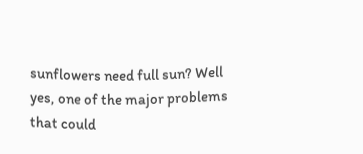sunflowers need full sun? Well yes, one of the major problems that could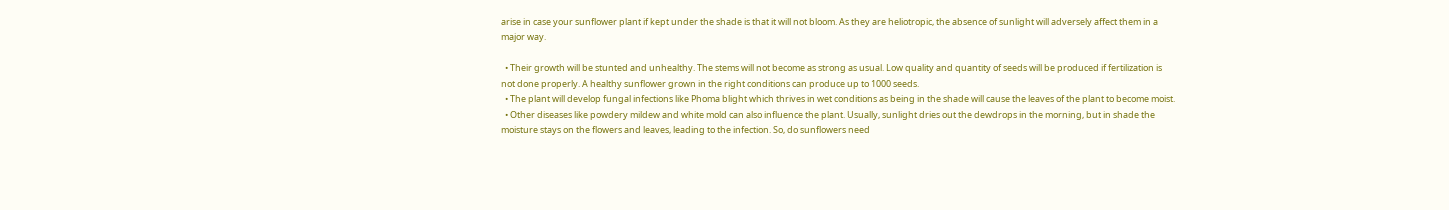arise in case your sunflower plant if kept under the shade is that it will not bloom. As they are heliotropic, the absence of sunlight will adversely affect them in a major way.

  • Their growth will be stunted and unhealthy. The stems will not become as strong as usual. Low quality and quantity of seeds will be produced if fertilization is not done properly. A healthy sunflower grown in the right conditions can produce up to 1000 seeds.
  • The plant will develop fungal infections like Phoma blight which thrives in wet conditions as being in the shade will cause the leaves of the plant to become moist.
  • Other diseases like powdery mildew and white mold can also influence the plant. Usually, sunlight dries out the dewdrops in the morning, but in shade the moisture stays on the flowers and leaves, leading to the infection. So, do sunflowers need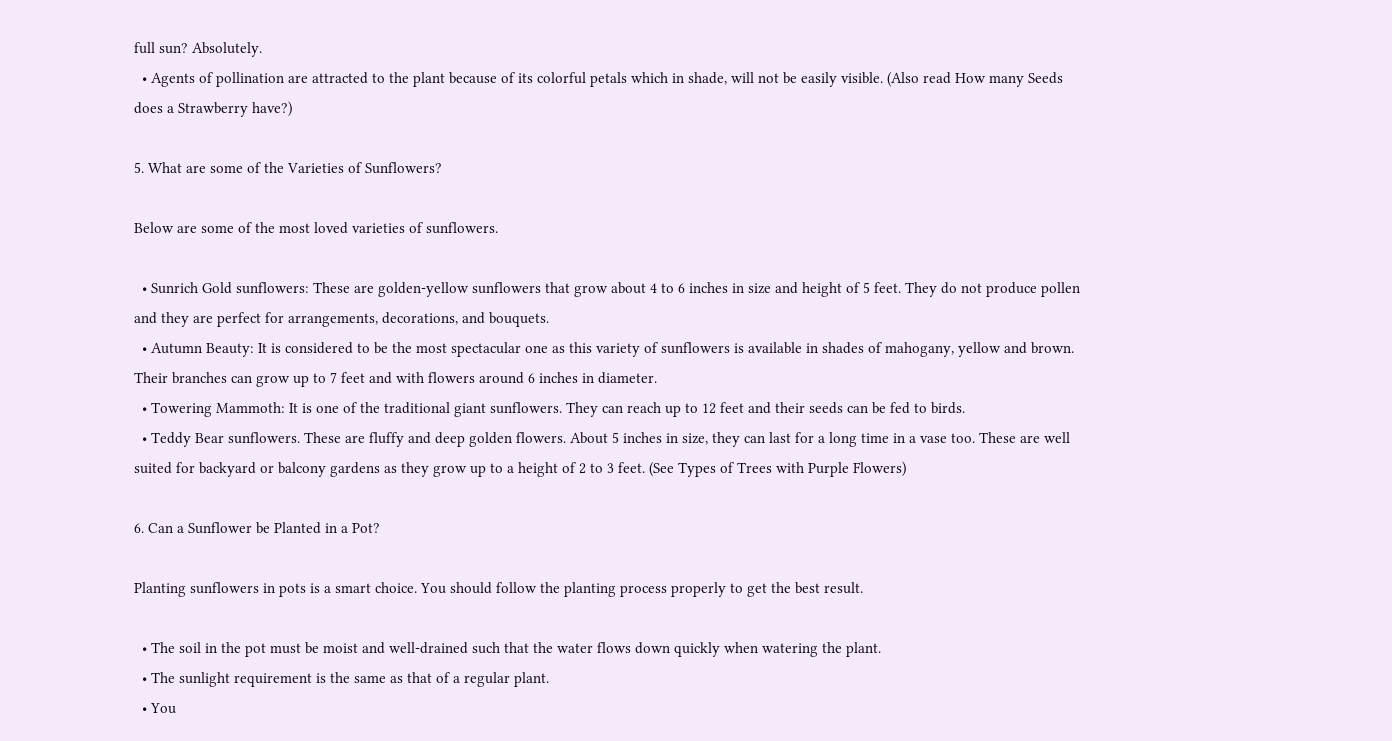full sun? Absolutely.
  • Agents of pollination are attracted to the plant because of its colorful petals which in shade, will not be easily visible. (Also read How many Seeds does a Strawberry have?)

5. What are some of the Varieties of Sunflowers?

Below are some of the most loved varieties of sunflowers.

  • Sunrich Gold sunflowers: These are golden-yellow sunflowers that grow about 4 to 6 inches in size and height of 5 feet. They do not produce pollen and they are perfect for arrangements, decorations, and bouquets.
  • Autumn Beauty: It is considered to be the most spectacular one as this variety of sunflowers is available in shades of mahogany, yellow and brown. Their branches can grow up to 7 feet and with flowers around 6 inches in diameter.
  • Towering Mammoth: It is one of the traditional giant sunflowers. They can reach up to 12 feet and their seeds can be fed to birds.
  • Teddy Bear sunflowers. These are fluffy and deep golden flowers. About 5 inches in size, they can last for a long time in a vase too. These are well suited for backyard or balcony gardens as they grow up to a height of 2 to 3 feet. (See Types of Trees with Purple Flowers)

6. Can a Sunflower be Planted in a Pot?

Planting sunflowers in pots is a smart choice. You should follow the planting process properly to get the best result.

  • The soil in the pot must be moist and well-drained such that the water flows down quickly when watering the plant.
  • The sunlight requirement is the same as that of a regular plant.
  • You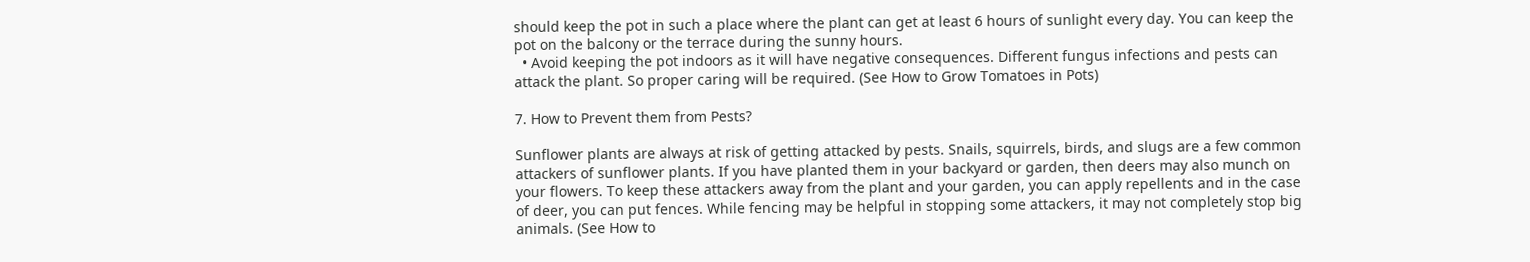should keep the pot in such a place where the plant can get at least 6 hours of sunlight every day. You can keep the pot on the balcony or the terrace during the sunny hours.
  • Avoid keeping the pot indoors as it will have negative consequences. Different fungus infections and pests can attack the plant. So proper caring will be required. (See How to Grow Tomatoes in Pots)

7. How to Prevent them from Pests?

Sunflower plants are always at risk of getting attacked by pests. Snails, squirrels, birds, and slugs are a few common attackers of sunflower plants. If you have planted them in your backyard or garden, then deers may also munch on your flowers. To keep these attackers away from the plant and your garden, you can apply repellents and in the case of deer, you can put fences. While fencing may be helpful in stopping some attackers, it may not completely stop big animals. (See How to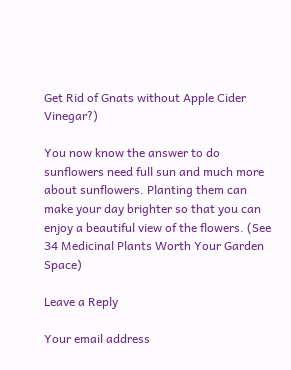Get Rid of Gnats without Apple Cider Vinegar?)

You now know the answer to do sunflowers need full sun and much more about sunflowers. Planting them can make your day brighter so that you can enjoy a beautiful view of the flowers. (See 34 Medicinal Plants Worth Your Garden Space)

Leave a Reply

Your email address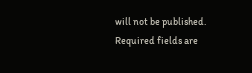will not be published. Required fields are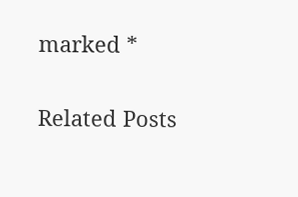marked *

Related Posts